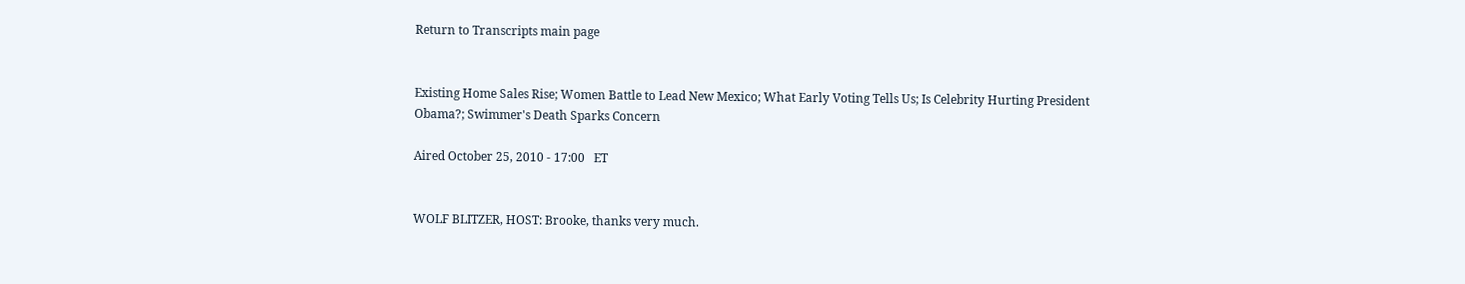Return to Transcripts main page


Existing Home Sales Rise; Women Battle to Lead New Mexico; What Early Voting Tells Us; Is Celebrity Hurting President Obama?; Swimmer's Death Sparks Concern

Aired October 25, 2010 - 17:00   ET


WOLF BLITZER, HOST: Brooke, thanks very much.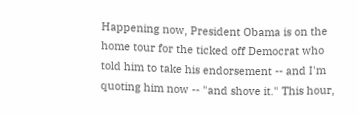Happening now, President Obama is on the home tour for the ticked off Democrat who told him to take his endorsement -- and I'm quoting him now -- "and shove it." This hour,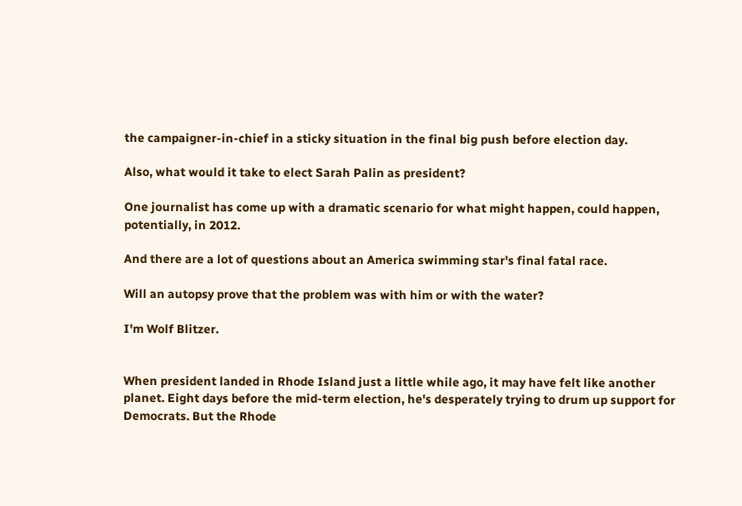the campaigner-in-chief in a sticky situation in the final big push before election day.

Also, what would it take to elect Sarah Palin as president?

One journalist has come up with a dramatic scenario for what might happen, could happen, potentially, in 2012.

And there are a lot of questions about an America swimming star's final fatal race.

Will an autopsy prove that the problem was with him or with the water?

I'm Wolf Blitzer.


When president landed in Rhode Island just a little while ago, it may have felt like another planet. Eight days before the mid-term election, he's desperately trying to drum up support for Democrats. But the Rhode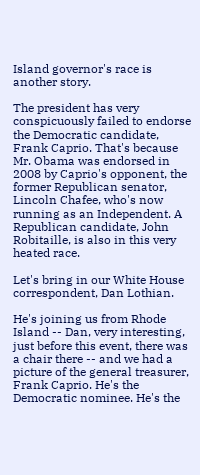Island governor's race is another story.

The president has very conspicuously failed to endorse the Democratic candidate, Frank Caprio. That's because Mr. Obama was endorsed in 2008 by Caprio's opponent, the former Republican senator, Lincoln Chafee, who's now running as an Independent. A Republican candidate, John Robitaille, is also in this very heated race.

Let's bring in our White House correspondent, Dan Lothian.

He's joining us from Rhode Island -- Dan, very interesting, just before this event, there was a chair there -- and we had a picture of the general treasurer, Frank Caprio. He's the Democratic nominee. He's the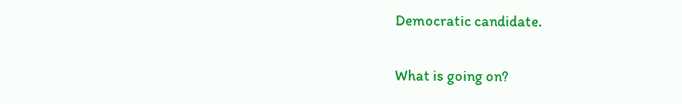Democratic candidate.

What is going on?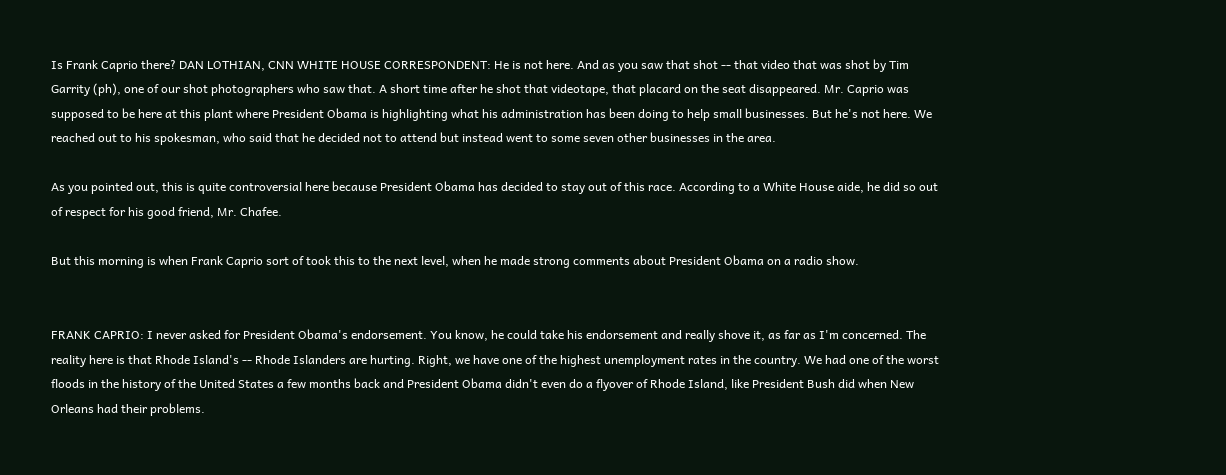Is Frank Caprio there? DAN LOTHIAN, CNN WHITE HOUSE CORRESPONDENT: He is not here. And as you saw that shot -- that video that was shot by Tim Garrity (ph), one of our shot photographers who saw that. A short time after he shot that videotape, that placard on the seat disappeared. Mr. Caprio was supposed to be here at this plant where President Obama is highlighting what his administration has been doing to help small businesses. But he's not here. We reached out to his spokesman, who said that he decided not to attend but instead went to some seven other businesses in the area.

As you pointed out, this is quite controversial here because President Obama has decided to stay out of this race. According to a White House aide, he did so out of respect for his good friend, Mr. Chafee.

But this morning is when Frank Caprio sort of took this to the next level, when he made strong comments about President Obama on a radio show.


FRANK CAPRIO: I never asked for President Obama's endorsement. You know, he could take his endorsement and really shove it, as far as I'm concerned. The reality here is that Rhode Island's -- Rhode Islanders are hurting. Right, we have one of the highest unemployment rates in the country. We had one of the worst floods in the history of the United States a few months back and President Obama didn't even do a flyover of Rhode Island, like President Bush did when New Orleans had their problems.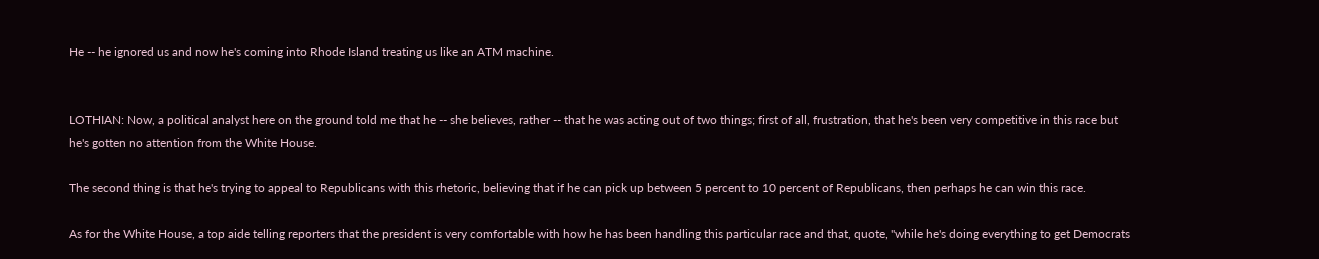He -- he ignored us and now he's coming into Rhode Island treating us like an ATM machine.


LOTHIAN: Now, a political analyst here on the ground told me that he -- she believes, rather -- that he was acting out of two things; first of all, frustration, that he's been very competitive in this race but he's gotten no attention from the White House.

The second thing is that he's trying to appeal to Republicans with this rhetoric, believing that if he can pick up between 5 percent to 10 percent of Republicans, then perhaps he can win this race.

As for the White House, a top aide telling reporters that the president is very comfortable with how he has been handling this particular race and that, quote, "while he's doing everything to get Democrats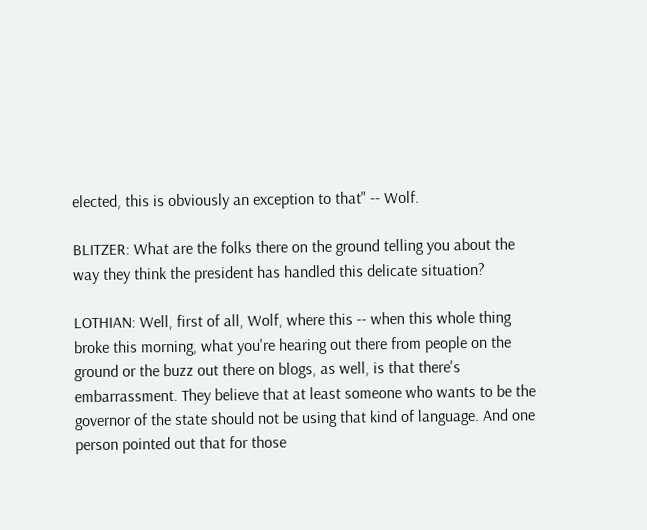elected, this is obviously an exception to that" -- Wolf.

BLITZER: What are the folks there on the ground telling you about the way they think the president has handled this delicate situation?

LOTHIAN: Well, first of all, Wolf, where this -- when this whole thing broke this morning, what you're hearing out there from people on the ground or the buzz out there on blogs, as well, is that there's embarrassment. They believe that at least someone who wants to be the governor of the state should not be using that kind of language. And one person pointed out that for those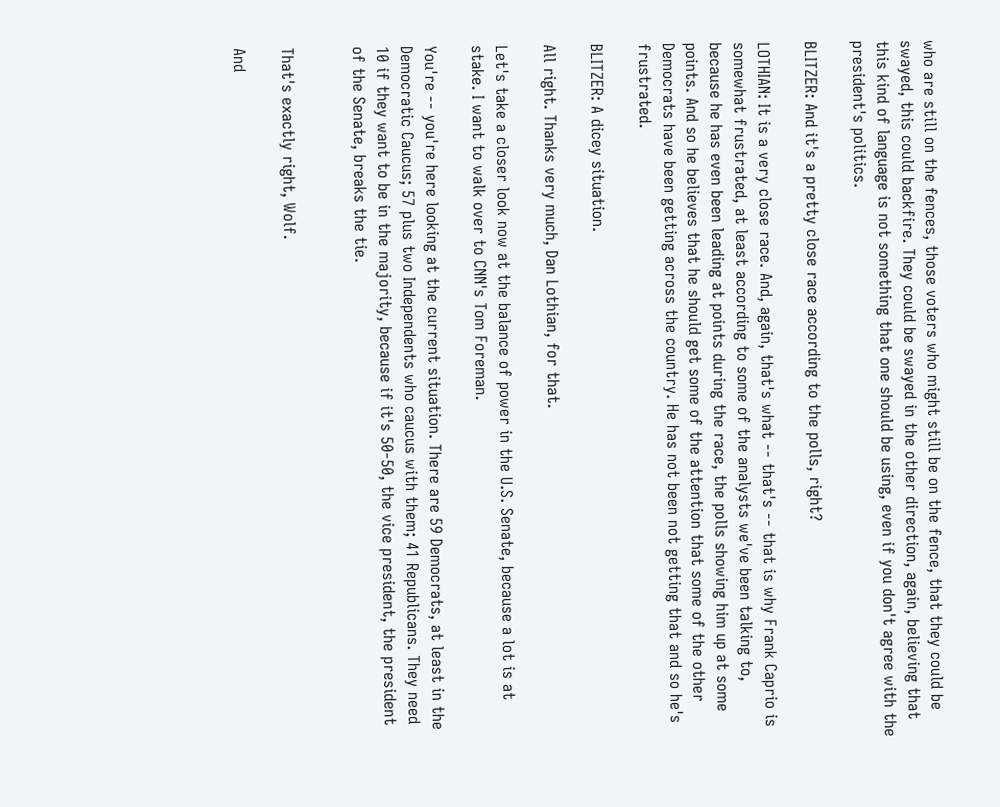who are still on the fences, those voters who might still be on the fence, that they could be swayed, this could backfire. They could be swayed in the other direction, again, believing that this kind of language is not something that one should be using, even if you don't agree with the president's politics.

BLITZER: And it's a pretty close race according to the polls, right?

LOTHIAN: It is a very close race. And, again, that's what -- that's -- that is why Frank Caprio is somewhat frustrated, at least according to some of the analysts we've been talking to, because he has even been leading at points during the race, the polls showing him up at some points. And so he believes that he should get some of the attention that some of the other Democrats have been getting across the country. He has not been not getting that and so he's frustrated.

BLITZER: A dicey situation.

All right. Thanks very much, Dan Lothian, for that.

Let's take a closer look now at the balance of power in the U.S. Senate, because a lot is at stake. I want to walk over to CNN's Tom Foreman.

You're -- you're here looking at the current situation. There are 59 Democrats, at least in the Democratic Caucus; 57 plus two Independents who caucus with them; 41 Republicans. They need 10 if they want to be in the majority, because if it's 50-50, the vice president, the president of the Senate, breaks the tie.


That's exactly right, Wolf.

And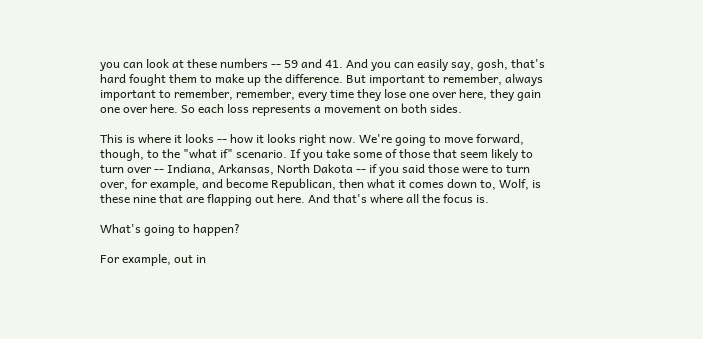you can look at these numbers -- 59 and 41. And you can easily say, gosh, that's hard fought them to make up the difference. But important to remember, always important to remember, remember, every time they lose one over here, they gain one over here. So each loss represents a movement on both sides.

This is where it looks -- how it looks right now. We're going to move forward, though, to the "what if" scenario. If you take some of those that seem likely to turn over -- Indiana, Arkansas, North Dakota -- if you said those were to turn over, for example, and become Republican, then what it comes down to, Wolf, is these nine that are flapping out here. And that's where all the focus is.

What's going to happen?

For example, out in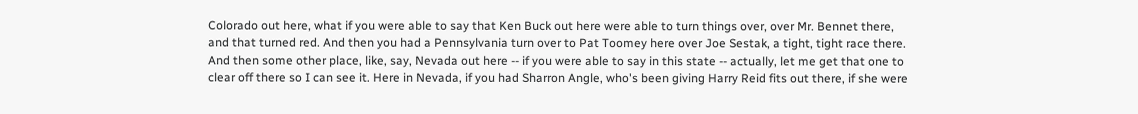Colorado out here, what if you were able to say that Ken Buck out here were able to turn things over, over Mr. Bennet there, and that turned red. And then you had a Pennsylvania turn over to Pat Toomey here over Joe Sestak, a tight, tight race there. And then some other place, like, say, Nevada out here -- if you were able to say in this state -- actually, let me get that one to clear off there so I can see it. Here in Nevada, if you had Sharron Angle, who's been giving Harry Reid fits out there, if she were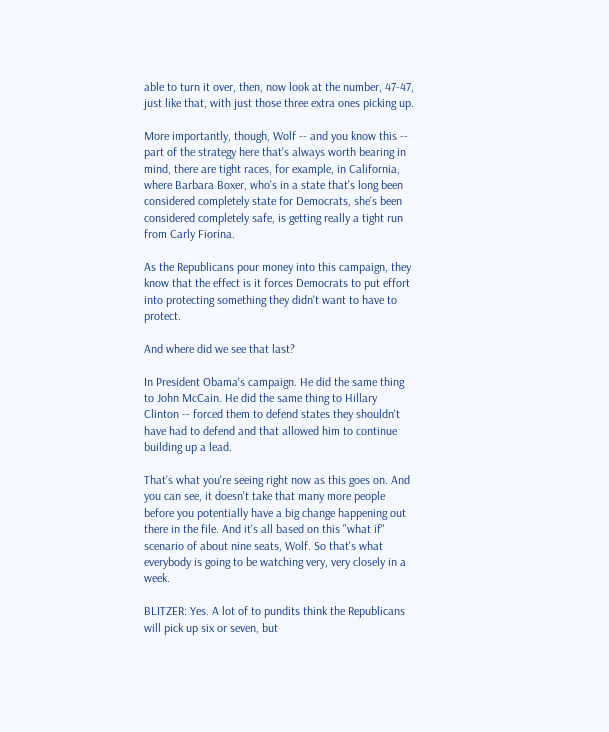able to turn it over, then, now look at the number, 47-47, just like that, with just those three extra ones picking up.

More importantly, though, Wolf -- and you know this -- part of the strategy here that's always worth bearing in mind, there are tight races, for example, in California, where Barbara Boxer, who's in a state that's long been considered completely state for Democrats, she's been considered completely safe, is getting really a tight run from Carly Fiorina.

As the Republicans pour money into this campaign, they know that the effect is it forces Democrats to put effort into protecting something they didn't want to have to protect.

And where did we see that last?

In President Obama's campaign. He did the same thing to John McCain. He did the same thing to Hillary Clinton -- forced them to defend states they shouldn't have had to defend and that allowed him to continue building up a lead.

That's what you're seeing right now as this goes on. And you can see, it doesn't take that many more people before you potentially have a big change happening out there in the file. And it's all based on this "what if" scenario of about nine seats, Wolf. So that's what everybody is going to be watching very, very closely in a week.

BLITZER: Yes. A lot of to pundits think the Republicans will pick up six or seven, but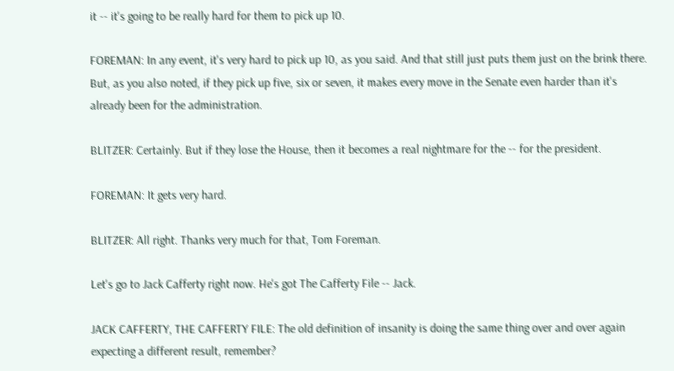it -- it's going to be really hard for them to pick up 10.

FOREMAN: In any event, it's very hard to pick up 10, as you said. And that still just puts them just on the brink there. But, as you also noted, if they pick up five, six or seven, it makes every move in the Senate even harder than it's already been for the administration.

BLITZER: Certainly. But if they lose the House, then it becomes a real nightmare for the -- for the president.

FOREMAN: It gets very hard.

BLITZER: All right. Thanks very much for that, Tom Foreman.

Let's go to Jack Cafferty right now. He's got The Cafferty File -- Jack.

JACK CAFFERTY, THE CAFFERTY FILE: The old definition of insanity is doing the same thing over and over again expecting a different result, remember?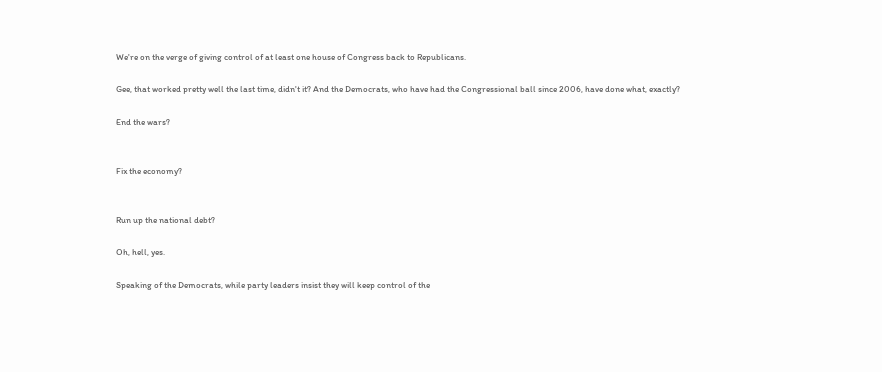We're on the verge of giving control of at least one house of Congress back to Republicans.

Gee, that worked pretty well the last time, didn't it? And the Democrats, who have had the Congressional ball since 2006, have done what, exactly?

End the wars?


Fix the economy?


Run up the national debt?

Oh, hell, yes.

Speaking of the Democrats, while party leaders insist they will keep control of the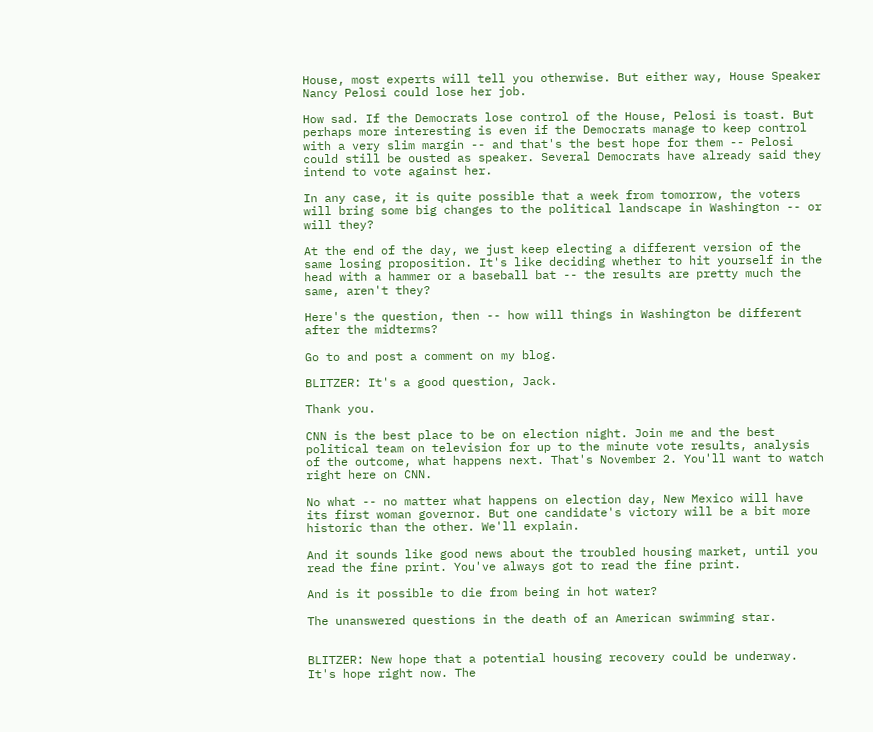House, most experts will tell you otherwise. But either way, House Speaker Nancy Pelosi could lose her job.

How sad. If the Democrats lose control of the House, Pelosi is toast. But perhaps more interesting is even if the Democrats manage to keep control with a very slim margin -- and that's the best hope for them -- Pelosi could still be ousted as speaker. Several Democrats have already said they intend to vote against her.

In any case, it is quite possible that a week from tomorrow, the voters will bring some big changes to the political landscape in Washington -- or will they?

At the end of the day, we just keep electing a different version of the same losing proposition. It's like deciding whether to hit yourself in the head with a hammer or a baseball bat -- the results are pretty much the same, aren't they?

Here's the question, then -- how will things in Washington be different after the midterms?

Go to and post a comment on my blog.

BLITZER: It's a good question, Jack.

Thank you.

CNN is the best place to be on election night. Join me and the best political team on television for up to the minute vote results, analysis of the outcome, what happens next. That's November 2. You'll want to watch right here on CNN.

No what -- no matter what happens on election day, New Mexico will have its first woman governor. But one candidate's victory will be a bit more historic than the other. We'll explain.

And it sounds like good news about the troubled housing market, until you read the fine print. You've always got to read the fine print.

And is it possible to die from being in hot water?

The unanswered questions in the death of an American swimming star.


BLITZER: New hope that a potential housing recovery could be underway. It's hope right now. The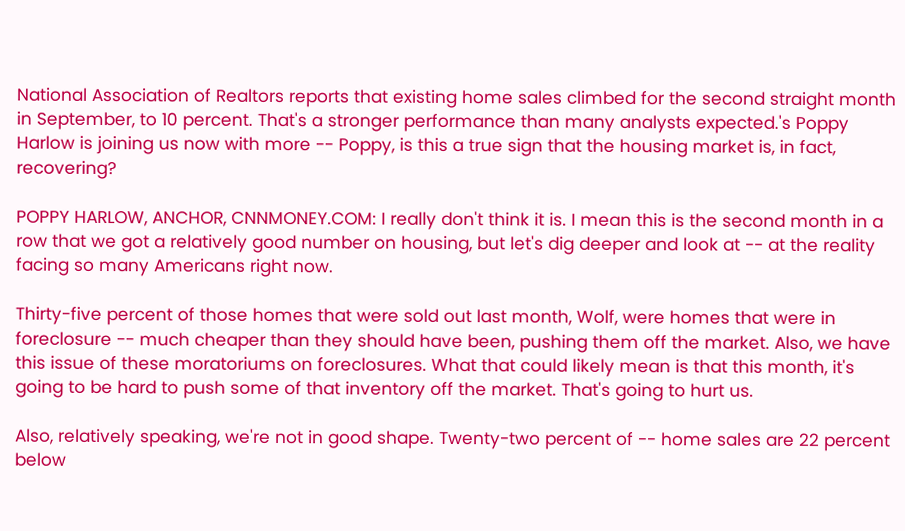National Association of Realtors reports that existing home sales climbed for the second straight month in September, to 10 percent. That's a stronger performance than many analysts expected.'s Poppy Harlow is joining us now with more -- Poppy, is this a true sign that the housing market is, in fact, recovering?

POPPY HARLOW, ANCHOR, CNNMONEY.COM: I really don't think it is. I mean this is the second month in a row that we got a relatively good number on housing, but let's dig deeper and look at -- at the reality facing so many Americans right now.

Thirty-five percent of those homes that were sold out last month, Wolf, were homes that were in foreclosure -- much cheaper than they should have been, pushing them off the market. Also, we have this issue of these moratoriums on foreclosures. What that could likely mean is that this month, it's going to be hard to push some of that inventory off the market. That's going to hurt us.

Also, relatively speaking, we're not in good shape. Twenty-two percent of -- home sales are 22 percent below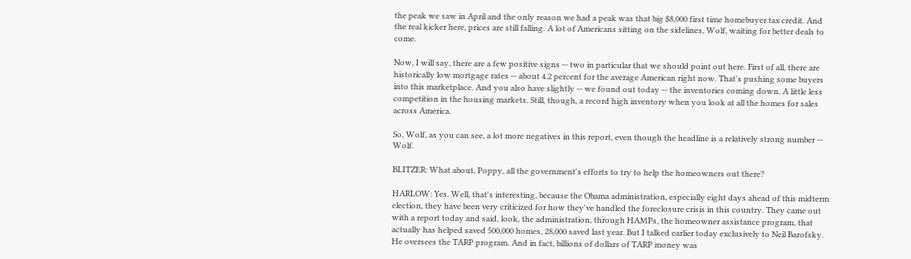the peak we saw in April and the only reason we had a peak was that big $8,000 first time homebuyer tax credit. And the real kicker here, prices are still falling. A lot of Americans sitting on the sidelines, Wolf, waiting for better deals to come.

Now, I will say, there are a few positive signs -- two in particular that we should point out here. First of all, there are historically low mortgage rates -- about 4.2 percent for the average American right now. That's pushing some buyers into this marketplace. And you also have slightly -- we found out today -- the inventories coming down. A little less competition in the housing markets. Still, though, a record high inventory when you look at all the homes for sales across America.

So, Wolf, as you can see, a lot more negatives in this report, even though the headline is a relatively strong number -- Wolf.

BLITZER: What about, Poppy, all the government's efforts to try to help the homeowners out there?

HARLOW: Yes. Well, that's interesting, because the Obama administration, especially eight days ahead of this midterm election, they have been very criticized for how they've handled the foreclosure crisis in this country. They came out with a report today and said, look, the administration, through HAMPs, the homeowner assistance program, that actually has helped saved 500,000 homes, 28,000 saved last year. But I talked earlier today exclusively to Neil Barofsky. He oversees the TARP program. And in fact, billions of dollars of TARP money was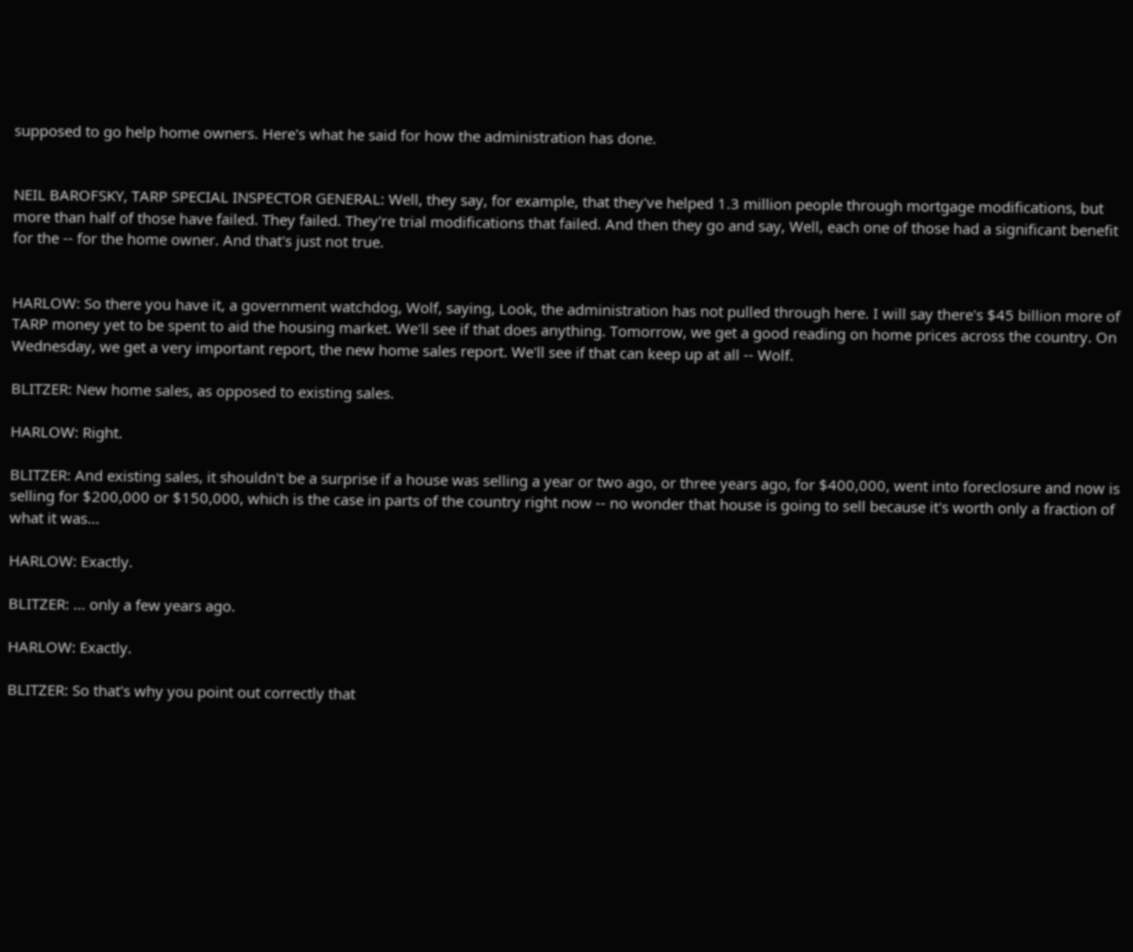supposed to go help home owners. Here's what he said for how the administration has done.


NEIL BAROFSKY, TARP SPECIAL INSPECTOR GENERAL: Well, they say, for example, that they've helped 1.3 million people through mortgage modifications, but more than half of those have failed. They failed. They're trial modifications that failed. And then they go and say, Well, each one of those had a significant benefit for the -- for the home owner. And that's just not true.


HARLOW: So there you have it, a government watchdog, Wolf, saying, Look, the administration has not pulled through here. I will say there's $45 billion more of TARP money yet to be spent to aid the housing market. We'll see if that does anything. Tomorrow, we get a good reading on home prices across the country. On Wednesday, we get a very important report, the new home sales report. We'll see if that can keep up at all -- Wolf.

BLITZER: New home sales, as opposed to existing sales.

HARLOW: Right.

BLITZER: And existing sales, it shouldn't be a surprise if a house was selling a year or two ago, or three years ago, for $400,000, went into foreclosure and now is selling for $200,000 or $150,000, which is the case in parts of the country right now -- no wonder that house is going to sell because it's worth only a fraction of what it was...

HARLOW: Exactly.

BLITZER: ... only a few years ago.

HARLOW: Exactly.

BLITZER: So that's why you point out correctly that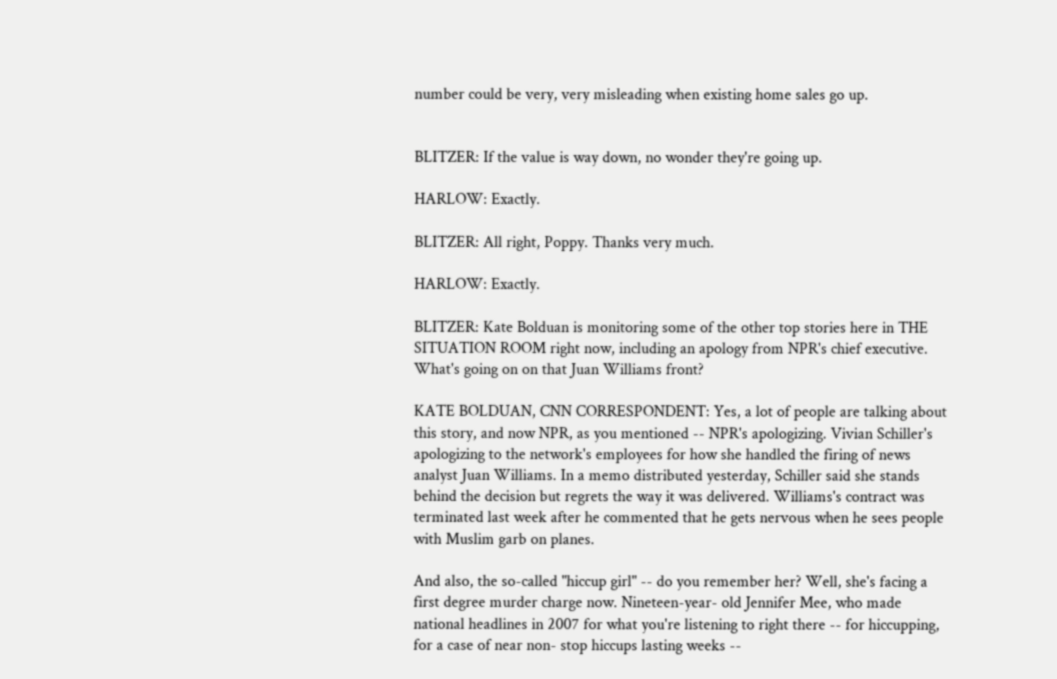number could be very, very misleading when existing home sales go up.


BLITZER: If the value is way down, no wonder they're going up.

HARLOW: Exactly.

BLITZER: All right, Poppy. Thanks very much.

HARLOW: Exactly.

BLITZER: Kate Bolduan is monitoring some of the other top stories here in THE SITUATION ROOM right now, including an apology from NPR's chief executive. What's going on on that Juan Williams front?

KATE BOLDUAN, CNN CORRESPONDENT: Yes, a lot of people are talking about this story, and now NPR, as you mentioned -- NPR's apologizing. Vivian Schiller's apologizing to the network's employees for how she handled the firing of news analyst Juan Williams. In a memo distributed yesterday, Schiller said she stands behind the decision but regrets the way it was delivered. Williams's contract was terminated last week after he commented that he gets nervous when he sees people with Muslim garb on planes.

And also, the so-called "hiccup girl" -- do you remember her? Well, she's facing a first degree murder charge now. Nineteen-year- old Jennifer Mee, who made national headlines in 2007 for what you're listening to right there -- for hiccupping, for a case of near non- stop hiccups lasting weeks --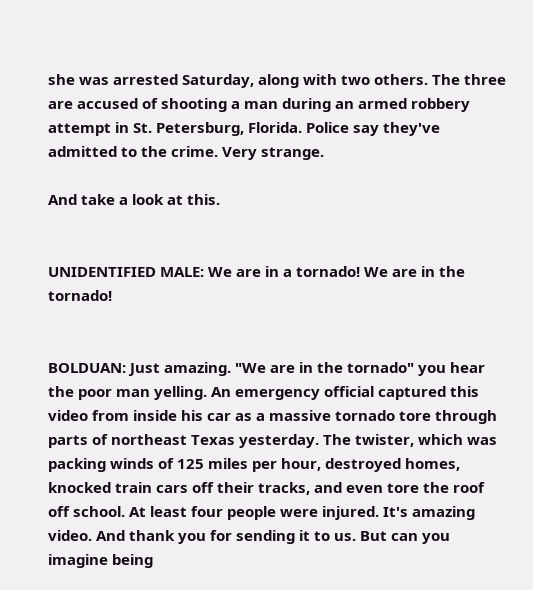she was arrested Saturday, along with two others. The three are accused of shooting a man during an armed robbery attempt in St. Petersburg, Florida. Police say they've admitted to the crime. Very strange.

And take a look at this.


UNIDENTIFIED MALE: We are in a tornado! We are in the tornado!


BOLDUAN: Just amazing. "We are in the tornado" you hear the poor man yelling. An emergency official captured this video from inside his car as a massive tornado tore through parts of northeast Texas yesterday. The twister, which was packing winds of 125 miles per hour, destroyed homes, knocked train cars off their tracks, and even tore the roof off school. At least four people were injured. It's amazing video. And thank you for sending it to us. But can you imagine being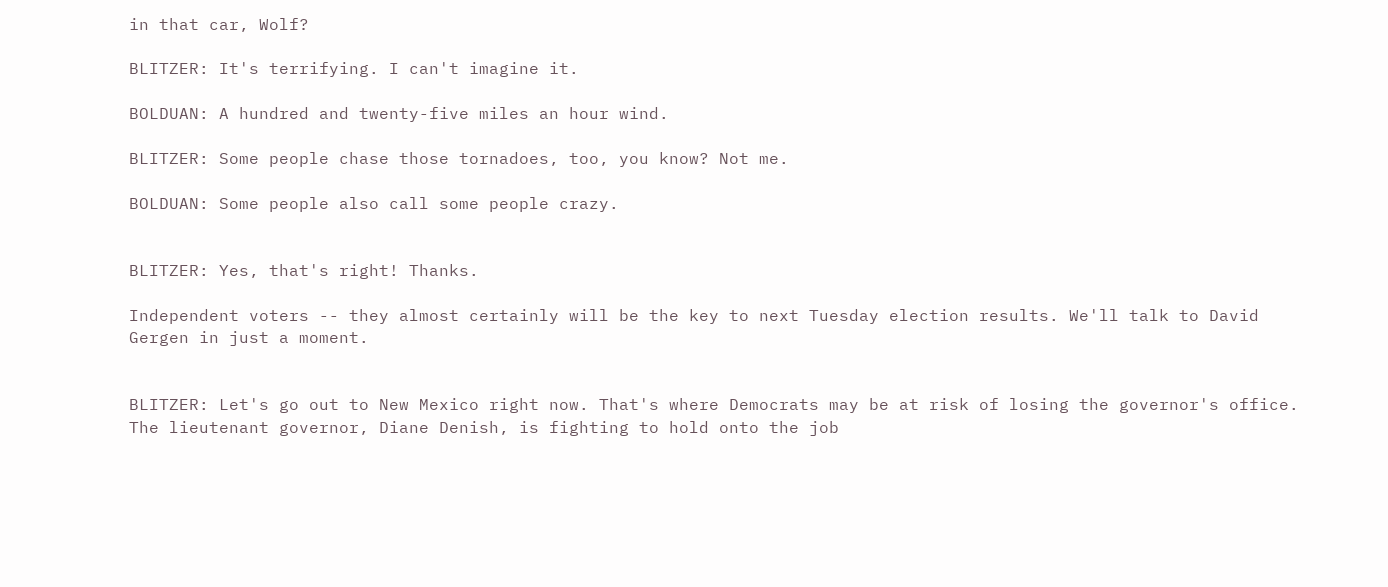in that car, Wolf?

BLITZER: It's terrifying. I can't imagine it.

BOLDUAN: A hundred and twenty-five miles an hour wind.

BLITZER: Some people chase those tornadoes, too, you know? Not me.

BOLDUAN: Some people also call some people crazy.


BLITZER: Yes, that's right! Thanks.

Independent voters -- they almost certainly will be the key to next Tuesday election results. We'll talk to David Gergen in just a moment.


BLITZER: Let's go out to New Mexico right now. That's where Democrats may be at risk of losing the governor's office. The lieutenant governor, Diane Denish, is fighting to hold onto the job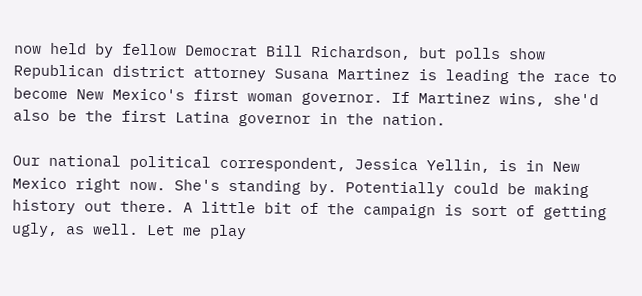now held by fellow Democrat Bill Richardson, but polls show Republican district attorney Susana Martinez is leading the race to become New Mexico's first woman governor. If Martinez wins, she'd also be the first Latina governor in the nation.

Our national political correspondent, Jessica Yellin, is in New Mexico right now. She's standing by. Potentially could be making history out there. A little bit of the campaign is sort of getting ugly, as well. Let me play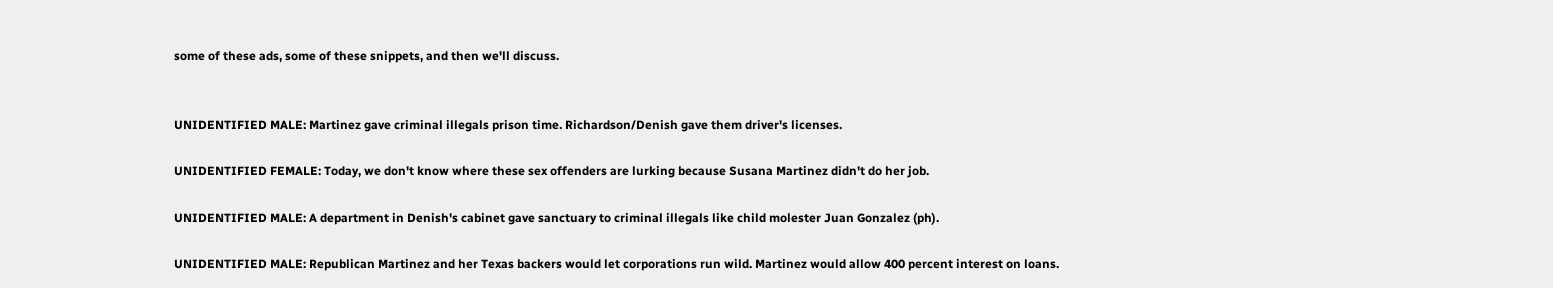some of these ads, some of these snippets, and then we'll discuss.


UNIDENTIFIED MALE: Martinez gave criminal illegals prison time. Richardson/Denish gave them driver's licenses.

UNIDENTIFIED FEMALE: Today, we don't know where these sex offenders are lurking because Susana Martinez didn't do her job.

UNIDENTIFIED MALE: A department in Denish's cabinet gave sanctuary to criminal illegals like child molester Juan Gonzalez (ph).

UNIDENTIFIED MALE: Republican Martinez and her Texas backers would let corporations run wild. Martinez would allow 400 percent interest on loans.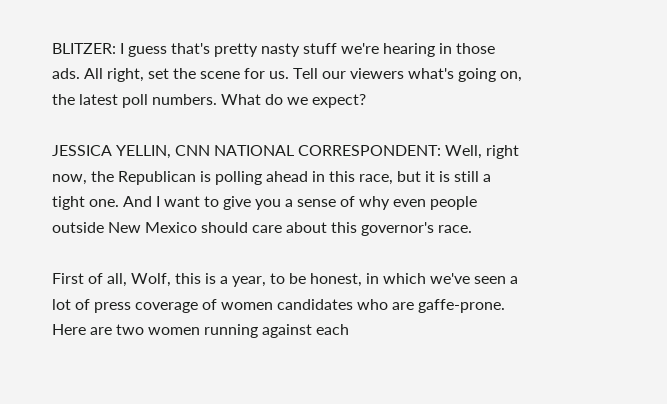BLITZER: I guess that's pretty nasty stuff we're hearing in those ads. All right, set the scene for us. Tell our viewers what's going on, the latest poll numbers. What do we expect?

JESSICA YELLIN, CNN NATIONAL CORRESPONDENT: Well, right now, the Republican is polling ahead in this race, but it is still a tight one. And I want to give you a sense of why even people outside New Mexico should care about this governor's race.

First of all, Wolf, this is a year, to be honest, in which we've seen a lot of press coverage of women candidates who are gaffe-prone. Here are two women running against each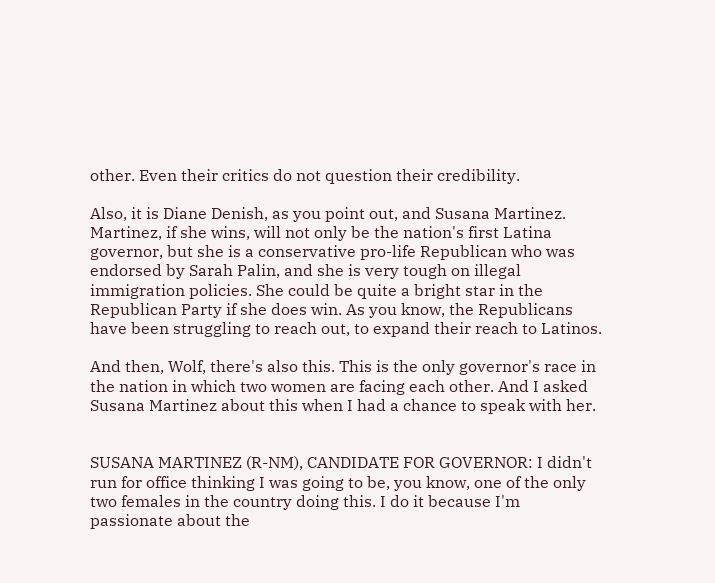other. Even their critics do not question their credibility.

Also, it is Diane Denish, as you point out, and Susana Martinez. Martinez, if she wins, will not only be the nation's first Latina governor, but she is a conservative pro-life Republican who was endorsed by Sarah Palin, and she is very tough on illegal immigration policies. She could be quite a bright star in the Republican Party if she does win. As you know, the Republicans have been struggling to reach out, to expand their reach to Latinos.

And then, Wolf, there's also this. This is the only governor's race in the nation in which two women are facing each other. And I asked Susana Martinez about this when I had a chance to speak with her.


SUSANA MARTINEZ (R-NM), CANDIDATE FOR GOVERNOR: I didn't run for office thinking I was going to be, you know, one of the only two females in the country doing this. I do it because I'm passionate about the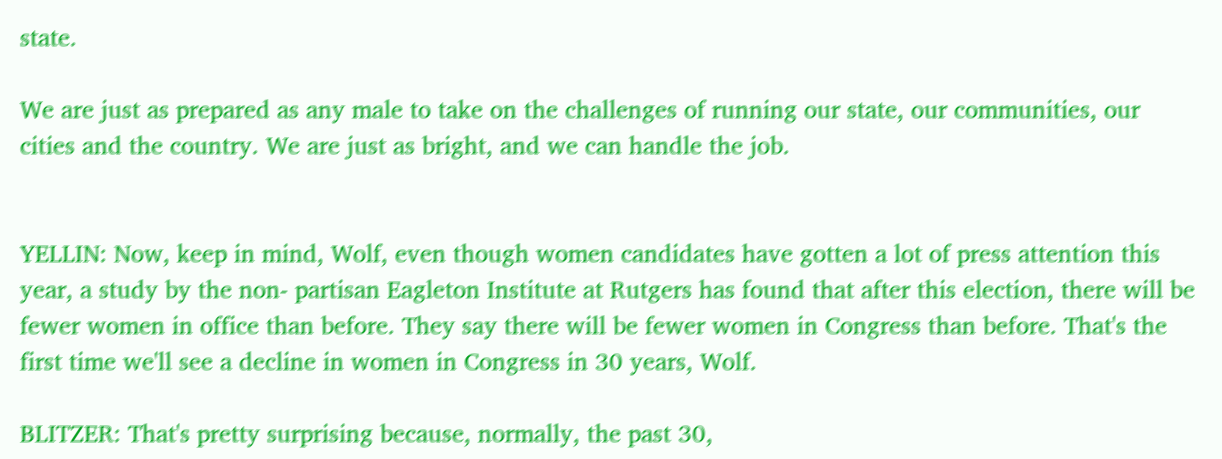state.

We are just as prepared as any male to take on the challenges of running our state, our communities, our cities and the country. We are just as bright, and we can handle the job.


YELLIN: Now, keep in mind, Wolf, even though women candidates have gotten a lot of press attention this year, a study by the non- partisan Eagleton Institute at Rutgers has found that after this election, there will be fewer women in office than before. They say there will be fewer women in Congress than before. That's the first time we'll see a decline in women in Congress in 30 years, Wolf.

BLITZER: That's pretty surprising because, normally, the past 30,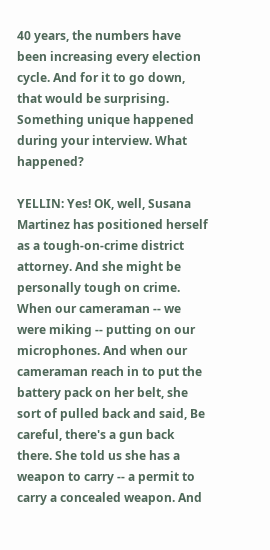40 years, the numbers have been increasing every election cycle. And for it to go down, that would be surprising. Something unique happened during your interview. What happened?

YELLIN: Yes! OK, well, Susana Martinez has positioned herself as a tough-on-crime district attorney. And she might be personally tough on crime. When our cameraman -- we were miking -- putting on our microphones. And when our cameraman reach in to put the battery pack on her belt, she sort of pulled back and said, Be careful, there's a gun back there. She told us she has a weapon to carry -- a permit to carry a concealed weapon. And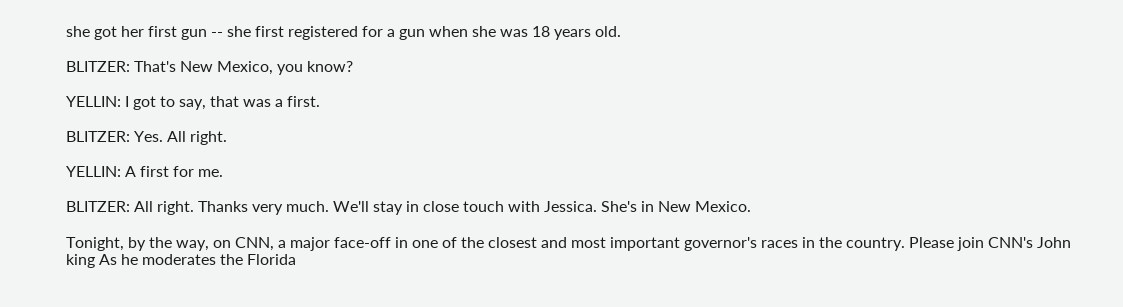she got her first gun -- she first registered for a gun when she was 18 years old.

BLITZER: That's New Mexico, you know?

YELLIN: I got to say, that was a first.

BLITZER: Yes. All right.

YELLIN: A first for me.

BLITZER: All right. Thanks very much. We'll stay in close touch with Jessica. She's in New Mexico.

Tonight, by the way, on CNN, a major face-off in one of the closest and most important governor's races in the country. Please join CNN's John king As he moderates the Florida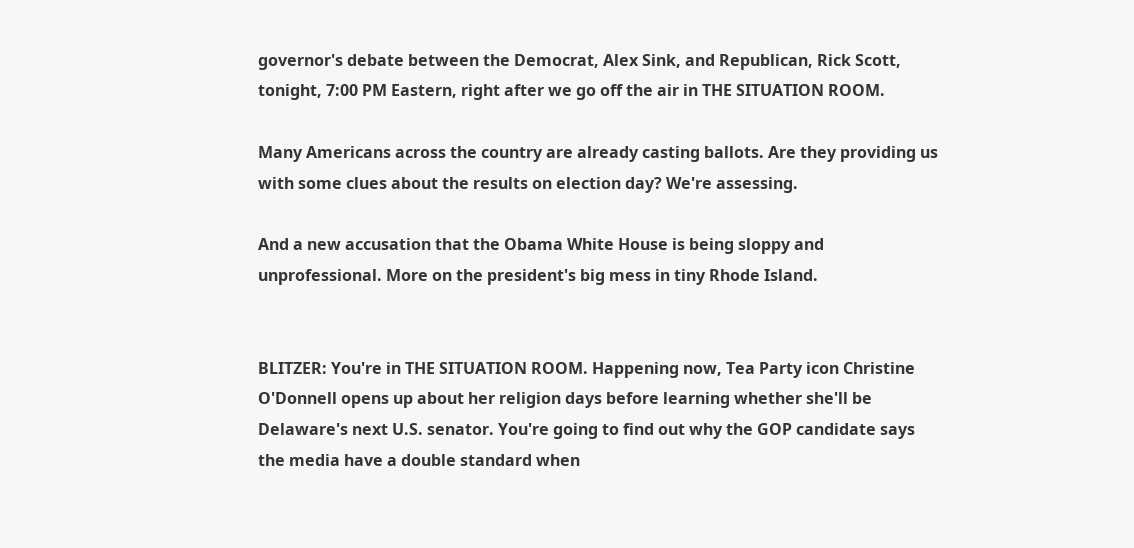governor's debate between the Democrat, Alex Sink, and Republican, Rick Scott, tonight, 7:00 PM Eastern, right after we go off the air in THE SITUATION ROOM.

Many Americans across the country are already casting ballots. Are they providing us with some clues about the results on election day? We're assessing.

And a new accusation that the Obama White House is being sloppy and unprofessional. More on the president's big mess in tiny Rhode Island.


BLITZER: You're in THE SITUATION ROOM. Happening now, Tea Party icon Christine O'Donnell opens up about her religion days before learning whether she'll be Delaware's next U.S. senator. You're going to find out why the GOP candidate says the media have a double standard when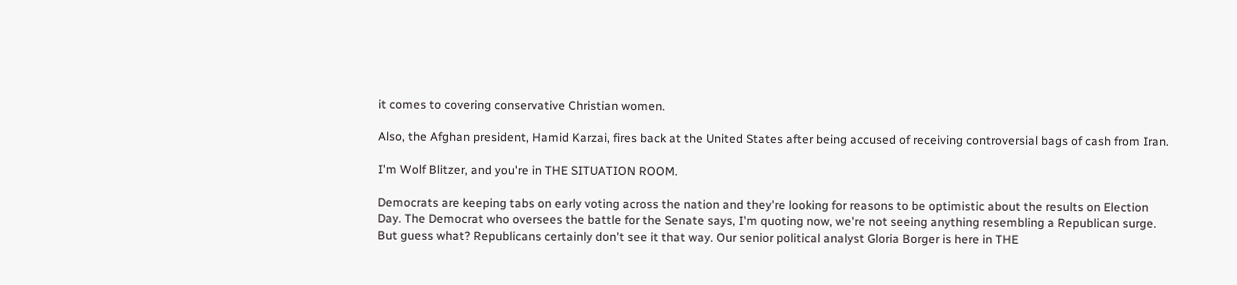it comes to covering conservative Christian women.

Also, the Afghan president, Hamid Karzai, fires back at the United States after being accused of receiving controversial bags of cash from Iran.

I'm Wolf Blitzer, and you're in THE SITUATION ROOM.

Democrats are keeping tabs on early voting across the nation and they're looking for reasons to be optimistic about the results on Election Day. The Democrat who oversees the battle for the Senate says, I'm quoting now, we're not seeing anything resembling a Republican surge. But guess what? Republicans certainly don't see it that way. Our senior political analyst Gloria Borger is here in THE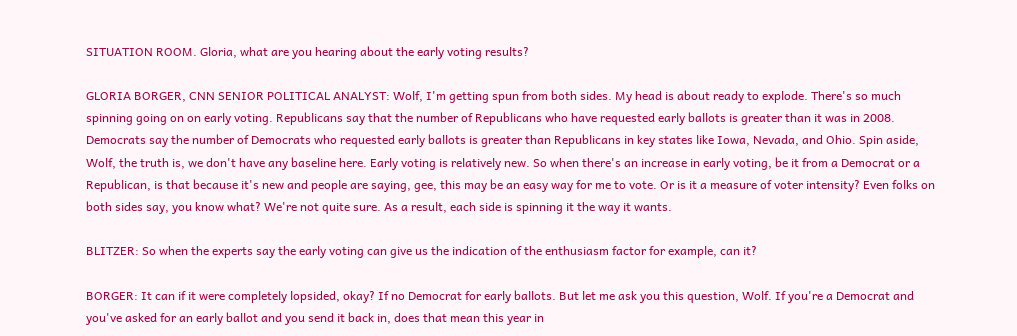SITUATION ROOM. Gloria, what are you hearing about the early voting results?

GLORIA BORGER, CNN SENIOR POLITICAL ANALYST: Wolf, I'm getting spun from both sides. My head is about ready to explode. There's so much spinning going on on early voting. Republicans say that the number of Republicans who have requested early ballots is greater than it was in 2008. Democrats say the number of Democrats who requested early ballots is greater than Republicans in key states like Iowa, Nevada, and Ohio. Spin aside, Wolf, the truth is, we don't have any baseline here. Early voting is relatively new. So when there's an increase in early voting, be it from a Democrat or a Republican, is that because it's new and people are saying, gee, this may be an easy way for me to vote. Or is it a measure of voter intensity? Even folks on both sides say, you know what? We're not quite sure. As a result, each side is spinning it the way it wants.

BLITZER: So when the experts say the early voting can give us the indication of the enthusiasm factor for example, can it?

BORGER: It can if it were completely lopsided, okay? If no Democrat for early ballots. But let me ask you this question, Wolf. If you're a Democrat and you've asked for an early ballot and you send it back in, does that mean this year in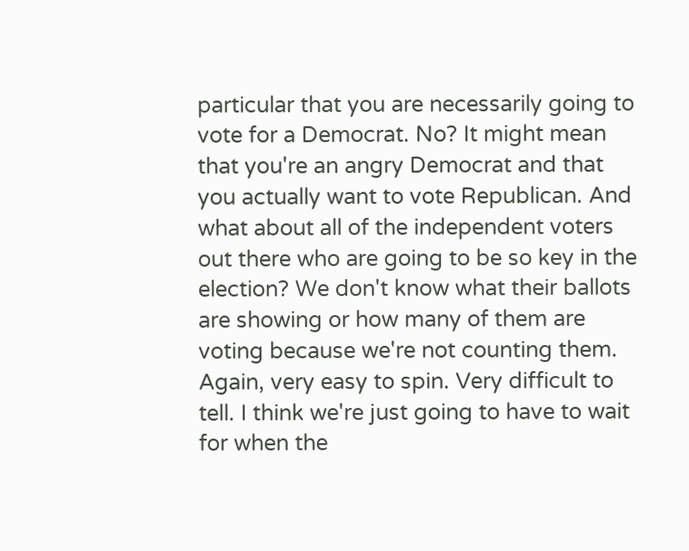particular that you are necessarily going to vote for a Democrat. No? It might mean that you're an angry Democrat and that you actually want to vote Republican. And what about all of the independent voters out there who are going to be so key in the election? We don't know what their ballots are showing or how many of them are voting because we're not counting them. Again, very easy to spin. Very difficult to tell. I think we're just going to have to wait for when the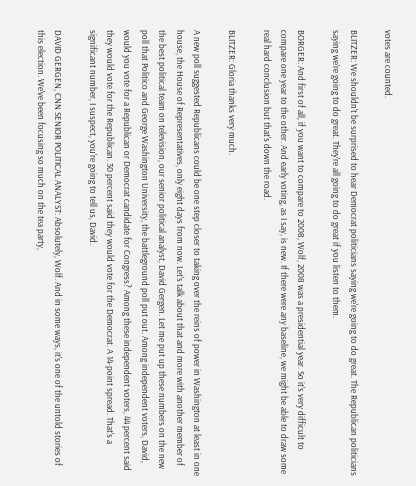votes are counted.

BLITZER: We shouldn't be surprised to hear Democrat politicians saying we're going to do great. The Republican politicians saying we're going to do great. They're all going to do great if you listen to them.

BORGER: And first of all, if you want to compare to 2008, Wolf, 2008 was a presidential year. So it's very difficult to compare one year to the other. And early voting, as I say, is new. If there were any baseline, we might be able to draw some real hard conclusion but that's down the road.

BLITZER: Gloria thanks very much.

A new poll suggested Republicans could be one step closer to taking over the reins of power in Washington at least in one house, the House of Representatives, only eight days from now. Let's talk about that and more with another member of the best political team on television, our senior political analyst, David Gergen. Let me put up these numbers on the new poll that Politico and George Washington University, the battleground poll put out. Among independent voters, David, would you vote for a Republican or Democrat candidate for Congress? Among these independent voters, 44 percent said they would vote for the Republican. 30 percent said they would vote for the Democrat. A 14-point spread. That's a significant number, I suspect, you're going to tell us, David.

DAVID GERGEN, CNN SENIOR POLITICAL ANALYST: Absolutely, Wolf. And in some ways, it's one of the untold stories of this election. We've been focusing so much on the tea party,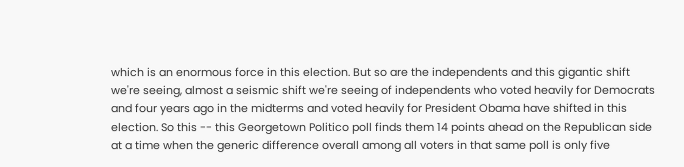which is an enormous force in this election. But so are the independents and this gigantic shift we're seeing, almost a seismic shift we're seeing of independents who voted heavily for Democrats and four years ago in the midterms and voted heavily for President Obama have shifted in this election. So this -- this Georgetown Politico poll finds them 14 points ahead on the Republican side at a time when the generic difference overall among all voters in that same poll is only five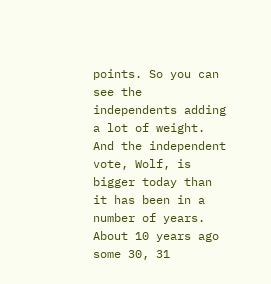points. So you can see the independents adding a lot of weight. And the independent vote, Wolf, is bigger today than it has been in a number of years. About 10 years ago some 30, 31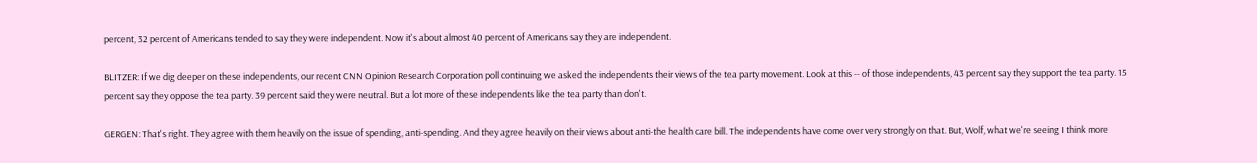percent, 32 percent of Americans tended to say they were independent. Now it's about almost 40 percent of Americans say they are independent.

BLITZER: If we dig deeper on these independents, our recent CNN Opinion Research Corporation poll continuing we asked the independents their views of the tea party movement. Look at this -- of those independents, 43 percent say they support the tea party. 15 percent say they oppose the tea party. 39 percent said they were neutral. But a lot more of these independents like the tea party than don't.

GERGEN: That's right. They agree with them heavily on the issue of spending, anti-spending. And they agree heavily on their views about anti-the health care bill. The independents have come over very strongly on that. But, Wolf, what we're seeing I think more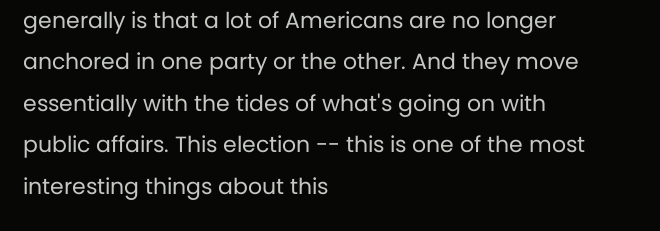generally is that a lot of Americans are no longer anchored in one party or the other. And they move essentially with the tides of what's going on with public affairs. This election -- this is one of the most interesting things about this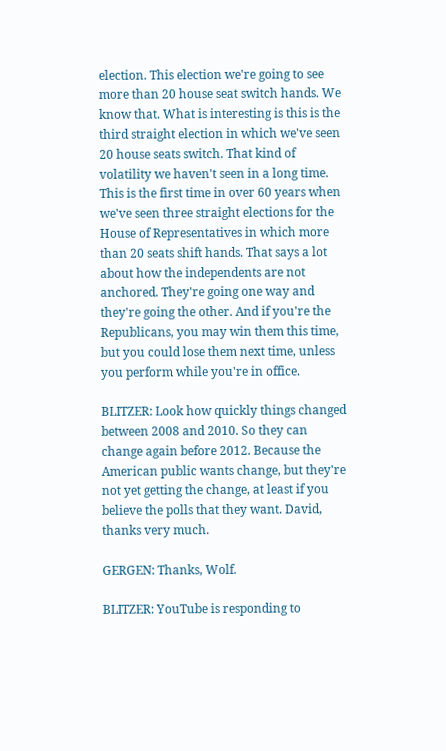election. This election we're going to see more than 20 house seat switch hands. We know that. What is interesting is this is the third straight election in which we've seen 20 house seats switch. That kind of volatility we haven't seen in a long time. This is the first time in over 60 years when we've seen three straight elections for the House of Representatives in which more than 20 seats shift hands. That says a lot about how the independents are not anchored. They're going one way and they're going the other. And if you're the Republicans, you may win them this time, but you could lose them next time, unless you perform while you're in office.

BLITZER: Look how quickly things changed between 2008 and 2010. So they can change again before 2012. Because the American public wants change, but they're not yet getting the change, at least if you believe the polls that they want. David, thanks very much.

GERGEN: Thanks, Wolf.

BLITZER: YouTube is responding to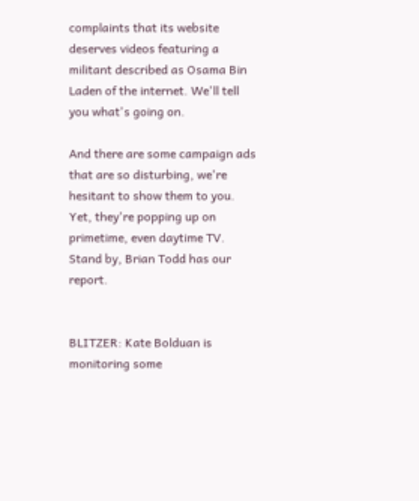complaints that its website deserves videos featuring a militant described as Osama Bin Laden of the internet. We'll tell you what's going on.

And there are some campaign ads that are so disturbing, we're hesitant to show them to you. Yet, they're popping up on primetime, even daytime TV. Stand by, Brian Todd has our report.


BLITZER: Kate Bolduan is monitoring some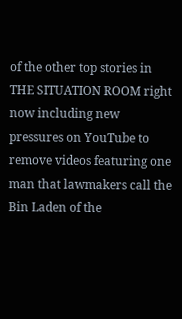of the other top stories in THE SITUATION ROOM right now including new pressures on YouTube to remove videos featuring one man that lawmakers call the Bin Laden of the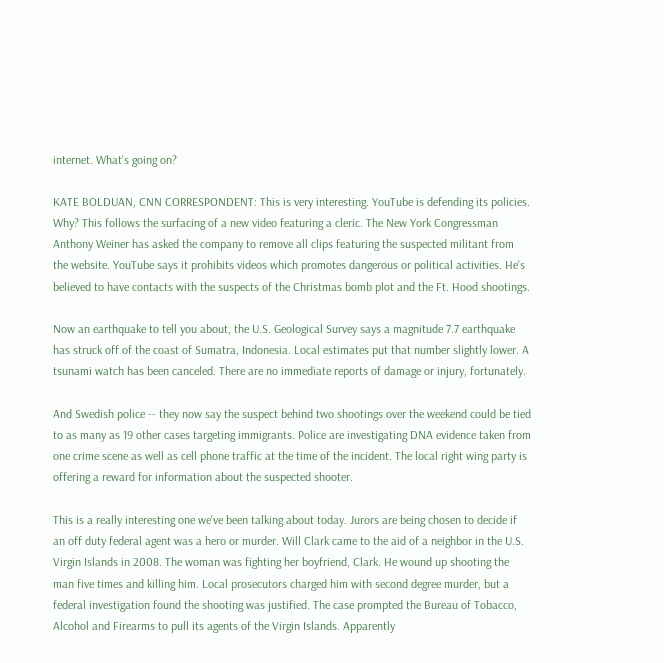internet. What's going on?

KATE BOLDUAN, CNN CORRESPONDENT: This is very interesting. YouTube is defending its policies. Why? This follows the surfacing of a new video featuring a cleric. The New York Congressman Anthony Weiner has asked the company to remove all clips featuring the suspected militant from the website. YouTube says it prohibits videos which promotes dangerous or political activities. He's believed to have contacts with the suspects of the Christmas bomb plot and the Ft. Hood shootings.

Now an earthquake to tell you about, the U.S. Geological Survey says a magnitude 7.7 earthquake has struck off of the coast of Sumatra, Indonesia. Local estimates put that number slightly lower. A tsunami watch has been canceled. There are no immediate reports of damage or injury, fortunately.

And Swedish police -- they now say the suspect behind two shootings over the weekend could be tied to as many as 19 other cases targeting immigrants. Police are investigating DNA evidence taken from one crime scene as well as cell phone traffic at the time of the incident. The local right wing party is offering a reward for information about the suspected shooter.

This is a really interesting one we've been talking about today. Jurors are being chosen to decide if an off duty federal agent was a hero or murder. Will Clark came to the aid of a neighbor in the U.S. Virgin Islands in 2008. The woman was fighting her boyfriend, Clark. He wound up shooting the man five times and killing him. Local prosecutors charged him with second degree murder, but a federal investigation found the shooting was justified. The case prompted the Bureau of Tobacco, Alcohol and Firearms to pull its agents of the Virgin Islands. Apparently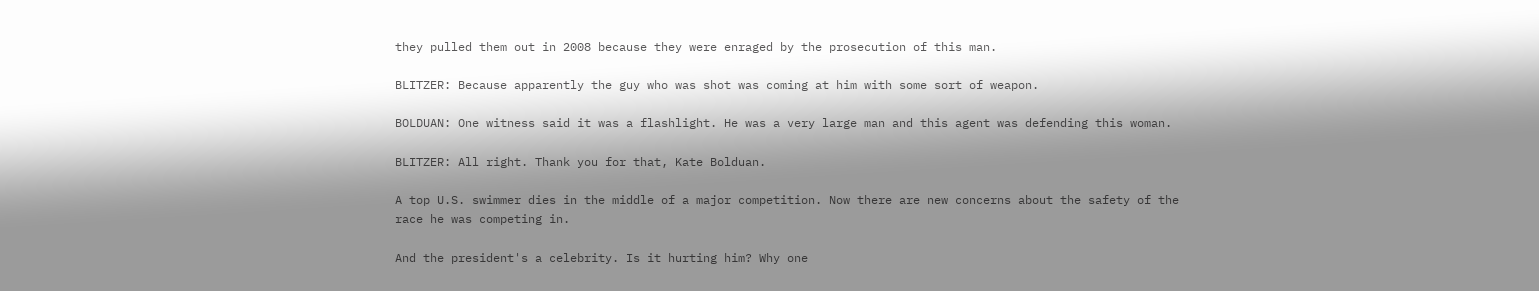they pulled them out in 2008 because they were enraged by the prosecution of this man.

BLITZER: Because apparently the guy who was shot was coming at him with some sort of weapon.

BOLDUAN: One witness said it was a flashlight. He was a very large man and this agent was defending this woman.

BLITZER: All right. Thank you for that, Kate Bolduan.

A top U.S. swimmer dies in the middle of a major competition. Now there are new concerns about the safety of the race he was competing in.

And the president's a celebrity. Is it hurting him? Why one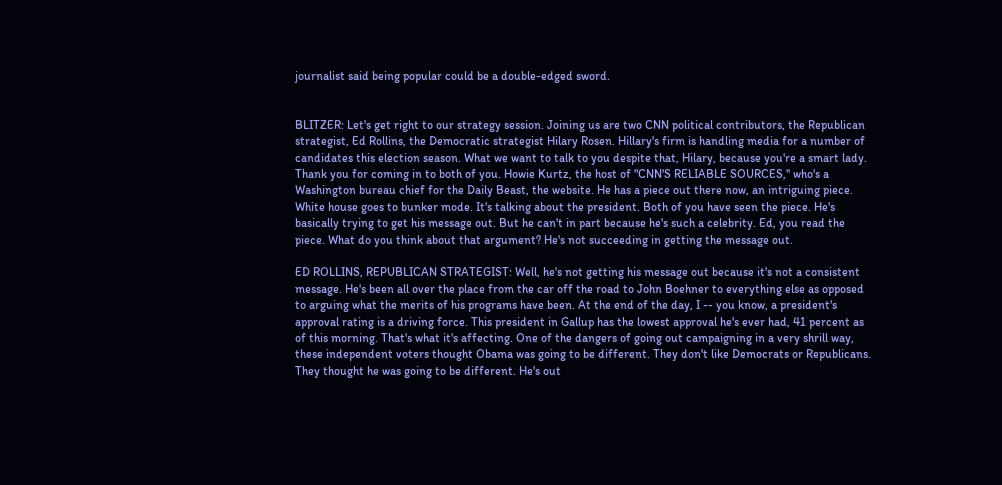journalist said being popular could be a double-edged sword.


BLITZER: Let's get right to our strategy session. Joining us are two CNN political contributors, the Republican strategist, Ed Rollins, the Democratic strategist Hilary Rosen. Hillary's firm is handling media for a number of candidates this election season. What we want to talk to you despite that, Hilary, because you're a smart lady. Thank you for coming in to both of you. Howie Kurtz, the host of "CNN'S RELIABLE SOURCES," who's a Washington bureau chief for the Daily Beast, the website. He has a piece out there now, an intriguing piece. White house goes to bunker mode. It's talking about the president. Both of you have seen the piece. He's basically trying to get his message out. But he can't in part because he's such a celebrity. Ed, you read the piece. What do you think about that argument? He's not succeeding in getting the message out.

ED ROLLINS, REPUBLICAN STRATEGIST: Well, he's not getting his message out because it's not a consistent message. He's been all over the place from the car off the road to John Boehner to everything else as opposed to arguing what the merits of his programs have been. At the end of the day, I -- you know, a president's approval rating is a driving force. This president in Gallup has the lowest approval he's ever had, 41 percent as of this morning. That's what it's affecting. One of the dangers of going out campaigning in a very shrill way, these independent voters thought Obama was going to be different. They don't like Democrats or Republicans. They thought he was going to be different. He's out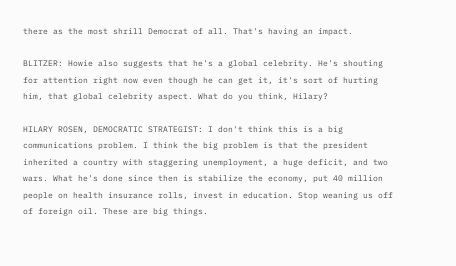there as the most shrill Democrat of all. That's having an impact.

BLITZER: Howie also suggests that he's a global celebrity. He's shouting for attention right now even though he can get it, it's sort of hurting him, that global celebrity aspect. What do you think, Hilary?

HILARY ROSEN, DEMOCRATIC STRATEGIST: I don't think this is a big communications problem. I think the big problem is that the president inherited a country with staggering unemployment, a huge deficit, and two wars. What he's done since then is stabilize the economy, put 40 million people on health insurance rolls, invest in education. Stop weaning us off of foreign oil. These are big things.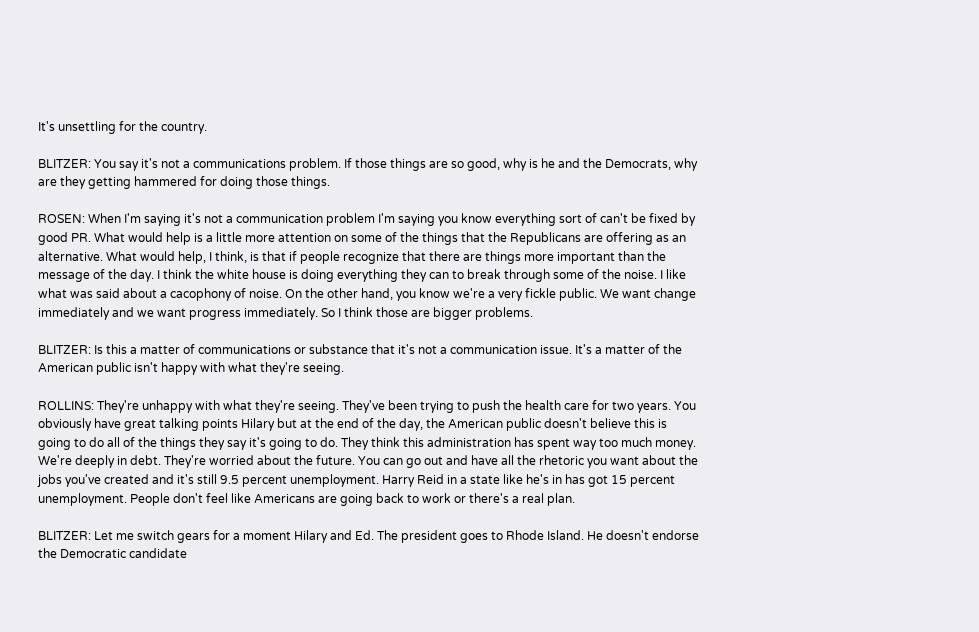It's unsettling for the country.

BLITZER: You say it's not a communications problem. If those things are so good, why is he and the Democrats, why are they getting hammered for doing those things.

ROSEN: When I'm saying it's not a communication problem I'm saying you know everything sort of can't be fixed by good PR. What would help is a little more attention on some of the things that the Republicans are offering as an alternative. What would help, I think, is that if people recognize that there are things more important than the message of the day. I think the white house is doing everything they can to break through some of the noise. I like what was said about a cacophony of noise. On the other hand, you know we're a very fickle public. We want change immediately and we want progress immediately. So I think those are bigger problems.

BLITZER: Is this a matter of communications or substance that it's not a communication issue. It's a matter of the American public isn't happy with what they're seeing.

ROLLINS: They're unhappy with what they're seeing. They've been trying to push the health care for two years. You obviously have great talking points Hilary but at the end of the day, the American public doesn't believe this is going to do all of the things they say it's going to do. They think this administration has spent way too much money. We're deeply in debt. They're worried about the future. You can go out and have all the rhetoric you want about the jobs you've created and it's still 9.5 percent unemployment. Harry Reid in a state like he's in has got 15 percent unemployment. People don't feel like Americans are going back to work or there's a real plan.

BLITZER: Let me switch gears for a moment Hilary and Ed. The president goes to Rhode Island. He doesn't endorse the Democratic candidate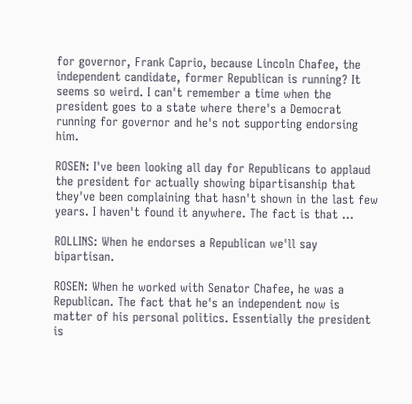for governor, Frank Caprio, because Lincoln Chafee, the independent candidate, former Republican is running? It seems so weird. I can't remember a time when the president goes to a state where there's a Democrat running for governor and he's not supporting endorsing him.

ROSEN: I've been looking all day for Republicans to applaud the president for actually showing bipartisanship that they've been complaining that hasn't shown in the last few years. I haven't found it anywhere. The fact is that ...

ROLLINS: When he endorses a Republican we'll say bipartisan.

ROSEN: When he worked with Senator Chafee, he was a Republican. The fact that he's an independent now is matter of his personal politics. Essentially the president is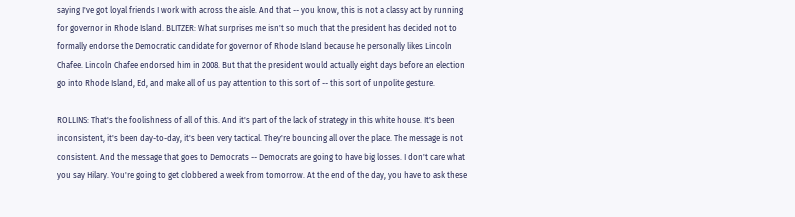saying I've got loyal friends I work with across the aisle. And that -- you know, this is not a classy act by running for governor in Rhode Island. BLITZER: What surprises me isn't so much that the president has decided not to formally endorse the Democratic candidate for governor of Rhode Island because he personally likes Lincoln Chafee. Lincoln Chafee endorsed him in 2008. But that the president would actually eight days before an election go into Rhode Island, Ed, and make all of us pay attention to this sort of -- this sort of unpolite gesture.

ROLLINS: That's the foolishness of all of this. And it's part of the lack of strategy in this white house. It's been inconsistent, it's been day-to-day, it's been very tactical. They're bouncing all over the place. The message is not consistent. And the message that goes to Democrats -- Democrats are going to have big losses. I don't care what you say Hilary. You're going to get clobbered a week from tomorrow. At the end of the day, you have to ask these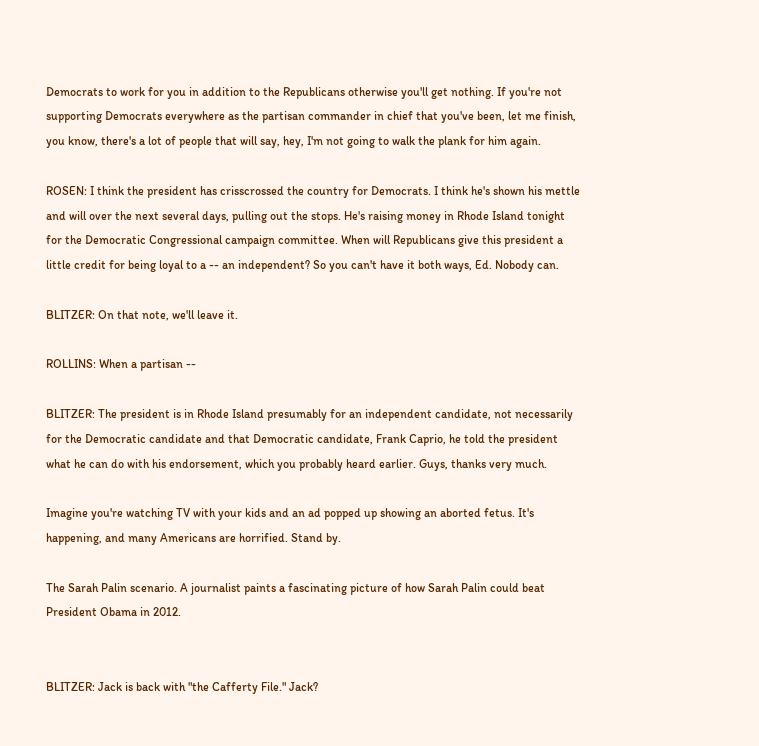Democrats to work for you in addition to the Republicans otherwise you'll get nothing. If you're not supporting Democrats everywhere as the partisan commander in chief that you've been, let me finish, you know, there's a lot of people that will say, hey, I'm not going to walk the plank for him again.

ROSEN: I think the president has crisscrossed the country for Democrats. I think he's shown his mettle and will over the next several days, pulling out the stops. He's raising money in Rhode Island tonight for the Democratic Congressional campaign committee. When will Republicans give this president a little credit for being loyal to a -- an independent? So you can't have it both ways, Ed. Nobody can.

BLITZER: On that note, we'll leave it.

ROLLINS: When a partisan --

BLITZER: The president is in Rhode Island presumably for an independent candidate, not necessarily for the Democratic candidate and that Democratic candidate, Frank Caprio, he told the president what he can do with his endorsement, which you probably heard earlier. Guys, thanks very much.

Imagine you're watching TV with your kids and an ad popped up showing an aborted fetus. It's happening, and many Americans are horrified. Stand by.

The Sarah Palin scenario. A journalist paints a fascinating picture of how Sarah Palin could beat President Obama in 2012.


BLITZER: Jack is back with "the Cafferty File." Jack?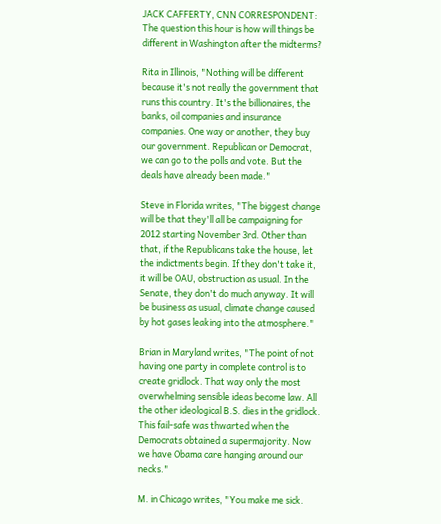JACK CAFFERTY, CNN CORRESPONDENT: The question this hour is how will things be different in Washington after the midterms?

Rita in Illinois, "Nothing will be different because it's not really the government that runs this country. It's the billionaires, the banks, oil companies and insurance companies. One way or another, they buy our government. Republican or Democrat, we can go to the polls and vote. But the deals have already been made."

Steve in Florida writes, "The biggest change will be that they'll all be campaigning for 2012 starting November 3rd. Other than that, if the Republicans take the house, let the indictments begin. If they don't take it, it will be OAU, obstruction as usual. In the Senate, they don't do much anyway. It will be business as usual, climate change caused by hot gases leaking into the atmosphere."

Brian in Maryland writes, "The point of not having one party in complete control is to create gridlock. That way only the most overwhelming sensible ideas become law. All the other ideological B.S. dies in the gridlock. This fail-safe was thwarted when the Democrats obtained a supermajority. Now we have Obama care hanging around our necks."

M. in Chicago writes, "You make me sick.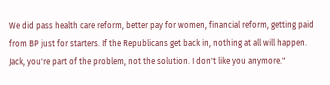We did pass health care reform, better pay for women, financial reform, getting paid from BP just for starters. If the Republicans get back in, nothing at all will happen. Jack, you're part of the problem, not the solution. I don't like you anymore."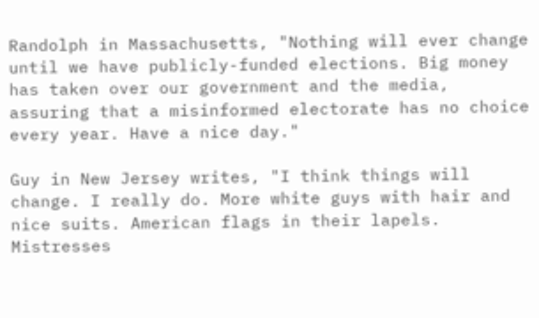Randolph in Massachusetts, "Nothing will ever change until we have publicly-funded elections. Big money has taken over our government and the media, assuring that a misinformed electorate has no choice every year. Have a nice day."

Guy in New Jersey writes, "I think things will change. I really do. More white guys with hair and nice suits. American flags in their lapels. Mistresses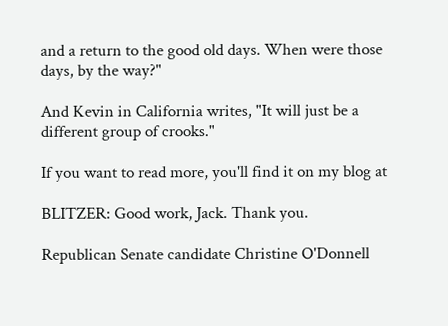and a return to the good old days. When were those days, by the way?"

And Kevin in California writes, "It will just be a different group of crooks."

If you want to read more, you'll find it on my blog at

BLITZER: Good work, Jack. Thank you.

Republican Senate candidate Christine O'Donnell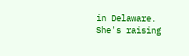in Delaware. She's raising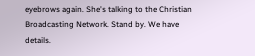eyebrows again. She's talking to the Christian Broadcasting Network. Stand by. We have details.